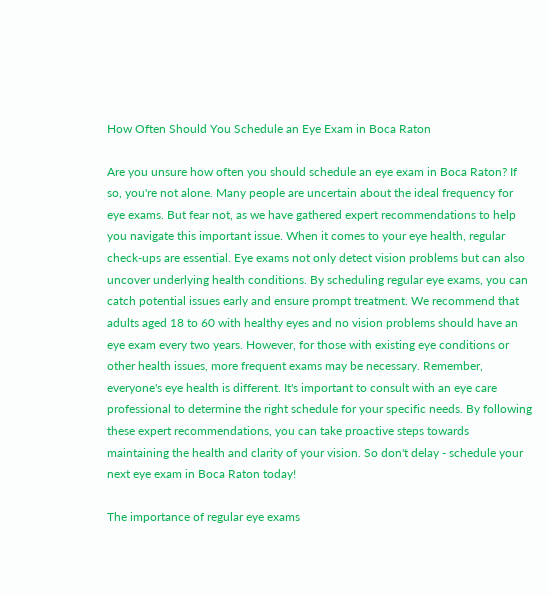How Often Should You Schedule an Eye Exam in Boca Raton

Are you unsure how often you should schedule an eye exam in Boca Raton? If so, you're not alone. Many people are uncertain about the ideal frequency for eye exams. But fear not, as we have gathered expert recommendations to help you navigate this important issue. When it comes to your eye health, regular check-ups are essential. Eye exams not only detect vision problems but can also uncover underlying health conditions. By scheduling regular eye exams, you can catch potential issues early and ensure prompt treatment. We recommend that adults aged 18 to 60 with healthy eyes and no vision problems should have an eye exam every two years. However, for those with existing eye conditions or other health issues, more frequent exams may be necessary. Remember, everyone's eye health is different. It's important to consult with an eye care professional to determine the right schedule for your specific needs. By following these expert recommendations, you can take proactive steps towards maintaining the health and clarity of your vision. So don't delay - schedule your next eye exam in Boca Raton today!

The importance of regular eye exams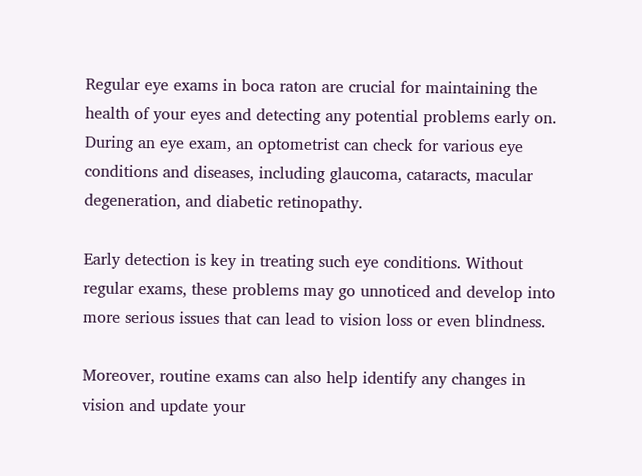Regular eye exams in boca raton are crucial for maintaining the health of your eyes and detecting any potential problems early on. During an eye exam, an optometrist can check for various eye conditions and diseases, including glaucoma, cataracts, macular degeneration, and diabetic retinopathy.

Early detection is key in treating such eye conditions. Without regular exams, these problems may go unnoticed and develop into more serious issues that can lead to vision loss or even blindness.

Moreover, routine exams can also help identify any changes in vision and update your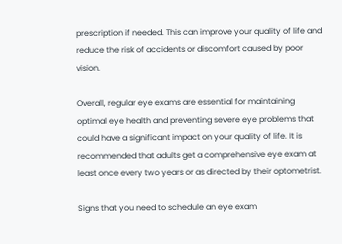prescription if needed. This can improve your quality of life and reduce the risk of accidents or discomfort caused by poor vision.

Overall, regular eye exams are essential for maintaining optimal eye health and preventing severe eye problems that could have a significant impact on your quality of life. It is recommended that adults get a comprehensive eye exam at least once every two years or as directed by their optometrist.

Signs that you need to schedule an eye exam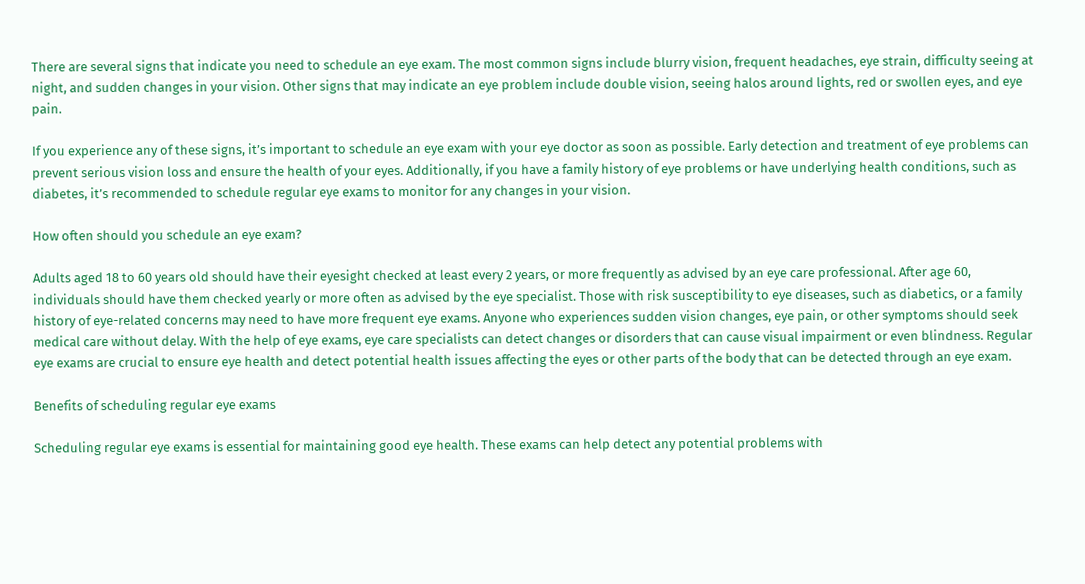There are several signs that indicate you need to schedule an eye exam. The most common signs include blurry vision, frequent headaches, eye strain, difficulty seeing at night, and sudden changes in your vision. Other signs that may indicate an eye problem include double vision, seeing halos around lights, red or swollen eyes, and eye pain.

If you experience any of these signs, it’s important to schedule an eye exam with your eye doctor as soon as possible. Early detection and treatment of eye problems can prevent serious vision loss and ensure the health of your eyes. Additionally, if you have a family history of eye problems or have underlying health conditions, such as diabetes, it’s recommended to schedule regular eye exams to monitor for any changes in your vision.

How often should you schedule an eye exam?

Adults aged 18 to 60 years old should have their eyesight checked at least every 2 years, or more frequently as advised by an eye care professional. After age 60, individuals should have them checked yearly or more often as advised by the eye specialist. Those with risk susceptibility to eye diseases, such as diabetics, or a family history of eye-related concerns may need to have more frequent eye exams. Anyone who experiences sudden vision changes, eye pain, or other symptoms should seek medical care without delay. With the help of eye exams, eye care specialists can detect changes or disorders that can cause visual impairment or even blindness. Regular eye exams are crucial to ensure eye health and detect potential health issues affecting the eyes or other parts of the body that can be detected through an eye exam.

Benefits of scheduling regular eye exams

Scheduling regular eye exams is essential for maintaining good eye health. These exams can help detect any potential problems with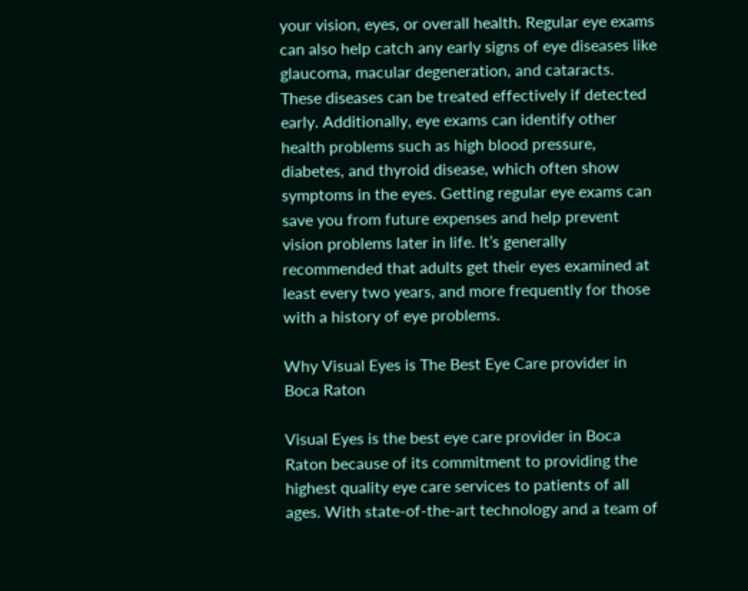your vision, eyes, or overall health. Regular eye exams can also help catch any early signs of eye diseases like glaucoma, macular degeneration, and cataracts. These diseases can be treated effectively if detected early. Additionally, eye exams can identify other health problems such as high blood pressure, diabetes, and thyroid disease, which often show symptoms in the eyes. Getting regular eye exams can save you from future expenses and help prevent vision problems later in life. It’s generally recommended that adults get their eyes examined at least every two years, and more frequently for those with a history of eye problems.

Why Visual Eyes is The Best Eye Care provider in Boca Raton

Visual Eyes is the best eye care provider in Boca Raton because of its commitment to providing the highest quality eye care services to patients of all ages. With state-of-the-art technology and a team of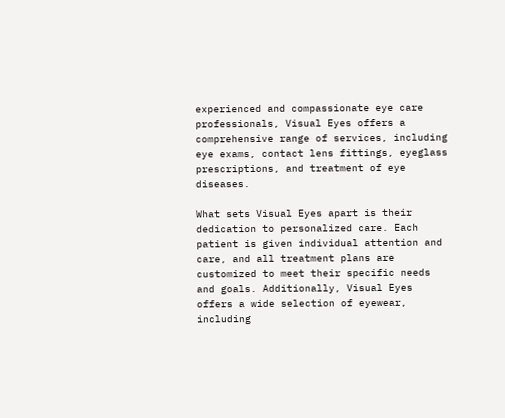experienced and compassionate eye care professionals, Visual Eyes offers a comprehensive range of services, including eye exams, contact lens fittings, eyeglass prescriptions, and treatment of eye diseases.

What sets Visual Eyes apart is their dedication to personalized care. Each patient is given individual attention and care, and all treatment plans are customized to meet their specific needs and goals. Additionally, Visual Eyes offers a wide selection of eyewear, including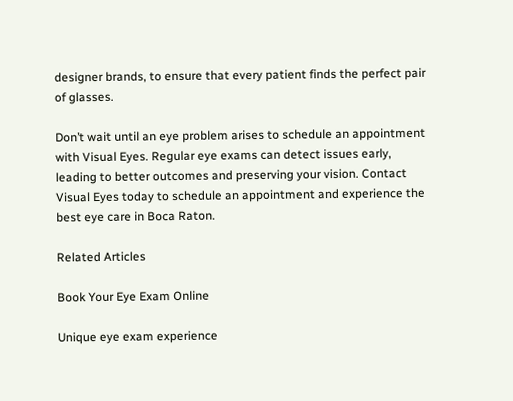designer brands, to ensure that every patient finds the perfect pair of glasses.

Don’t wait until an eye problem arises to schedule an appointment with Visual Eyes. Regular eye exams can detect issues early, leading to better outcomes and preserving your vision. Contact Visual Eyes today to schedule an appointment and experience the best eye care in Boca Raton.

Related Articles

Book Your Eye Exam Online

Unique eye exam experience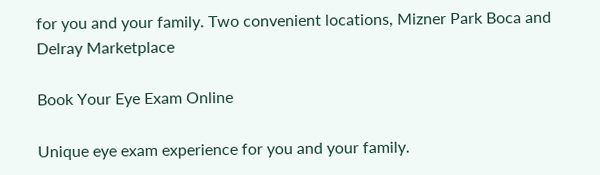for you and your family. Two convenient locations, Mizner Park Boca and Delray Marketplace

Book Your Eye Exam Online

Unique eye exam experience for you and your family.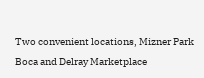Two convenient locations, Mizner Park Boca and Delray Marketplace